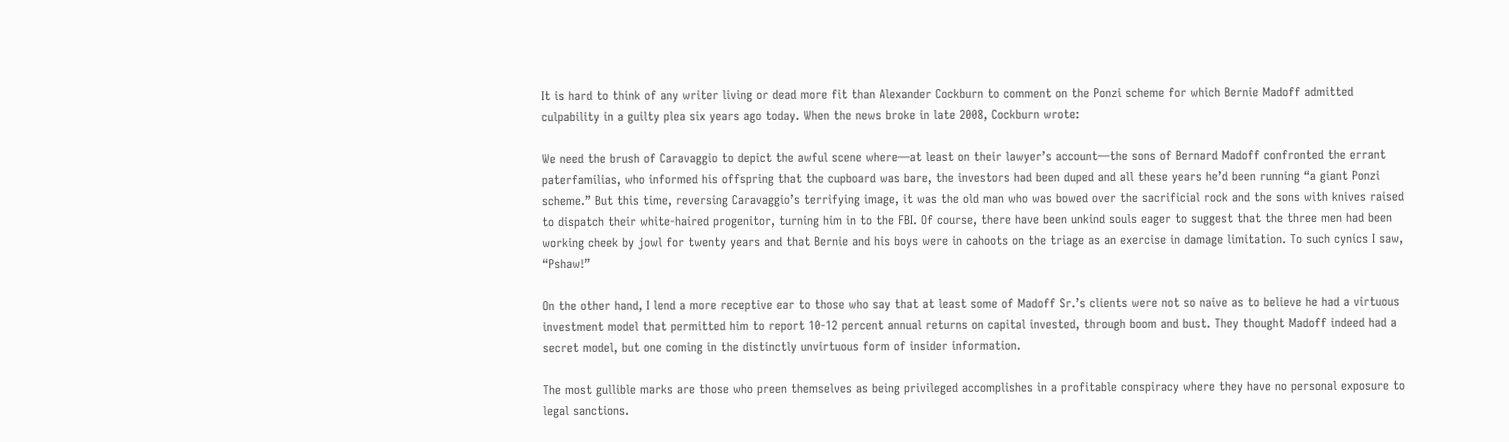It is hard to think of any writer living or dead more fit than Alexander Cockburn to comment on the Ponzi scheme for which Bernie Madoff admitted culpability in a guilty plea six years ago today. When the news broke in late 2008, Cockburn wrote:

We need the brush of Caravaggio to depict the awful scene where—at least on their lawyer’s account—the sons of Bernard Madoff confronted the errant paterfamilias, who informed his offspring that the cupboard was bare, the investors had been duped and all these years he’d been running “a giant Ponzi scheme.” But this time, reversing Caravaggio’s terrifying image, it was the old man who was bowed over the sacrificial rock and the sons with knives raised to dispatch their white-haired progenitor, turning him in to the FBI. Of course, there have been unkind souls eager to suggest that the three men had been working cheek by jowl for twenty years and that Bernie and his boys were in cahoots on the triage as an exercise in damage limitation. To such cynics I saw, “Pshaw!”

On the other hand, I lend a more receptive ear to those who say that at least some of Madoff Sr.’s clients were not so naive as to believe he had a virtuous investment model that permitted him to report 10-12 percent annual returns on capital invested, through boom and bust. They thought Madoff indeed had a secret model, but one coming in the distinctly unvirtuous form of insider information.

The most gullible marks are those who preen themselves as being privileged accomplishes in a profitable conspiracy where they have no personal exposure to legal sanctions.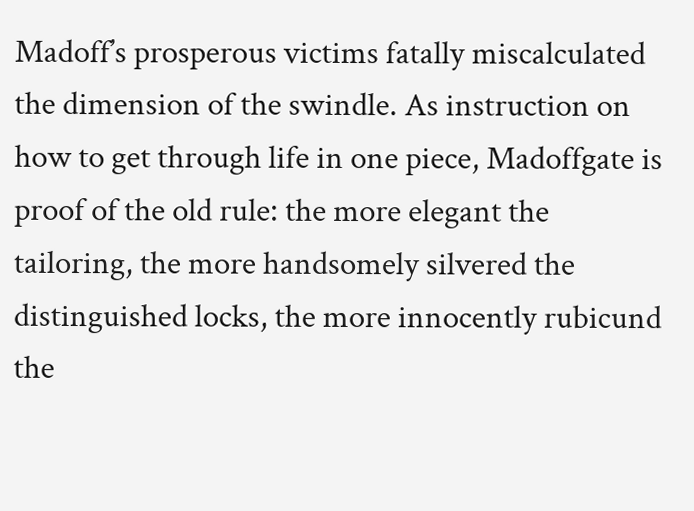Madoff’s prosperous victims fatally miscalculated the dimension of the swindle. As instruction on how to get through life in one piece, Madoffgate is proof of the old rule: the more elegant the tailoring, the more handsomely silvered the distinguished locks, the more innocently rubicund the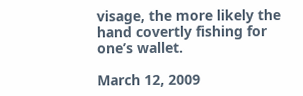visage, the more likely the hand covertly fishing for one’s wallet.

March 12, 2009